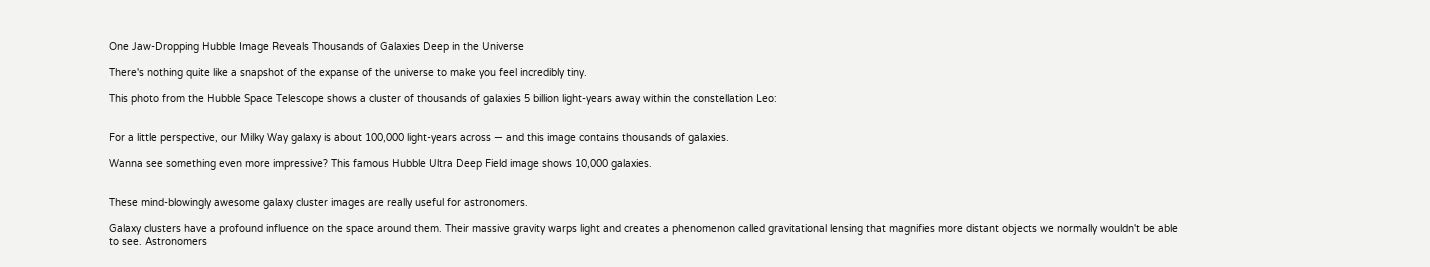One Jaw-Dropping Hubble Image Reveals Thousands of Galaxies Deep in the Universe

There's nothing quite like a snapshot of the expanse of the universe to make you feel incredibly tiny.

This photo from the Hubble Space Telescope shows a cluster of thousands of galaxies 5 billion light-years away within the constellation Leo:


For a little perspective, our Milky Way galaxy is about 100,000 light-years across — and this image contains thousands of galaxies.

Wanna see something even more impressive? This famous Hubble Ultra Deep Field image shows 10,000 galaxies.


These mind-blowingly awesome galaxy cluster images are really useful for astronomers.

Galaxy clusters have a profound influence on the space around them. Their massive gravity warps light and creates a phenomenon called gravitational lensing that magnifies more distant objects we normally wouldn't be able to see. Astronomers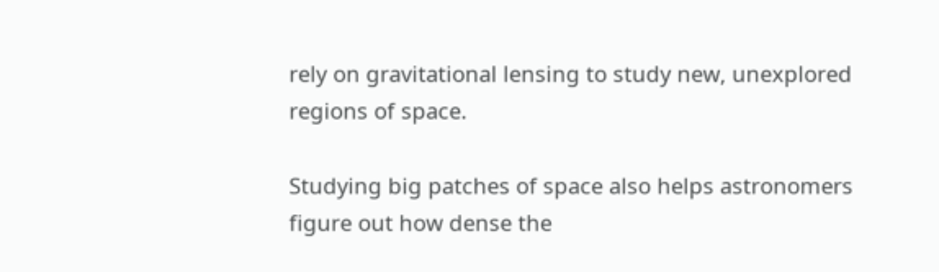rely on gravitational lensing to study new, unexplored regions of space.

Studying big patches of space also helps astronomers figure out how dense the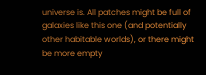universe is. All patches might be full of galaxies like this one (and potentially other habitable worlds), or there might be more empty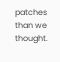patches than we thought.